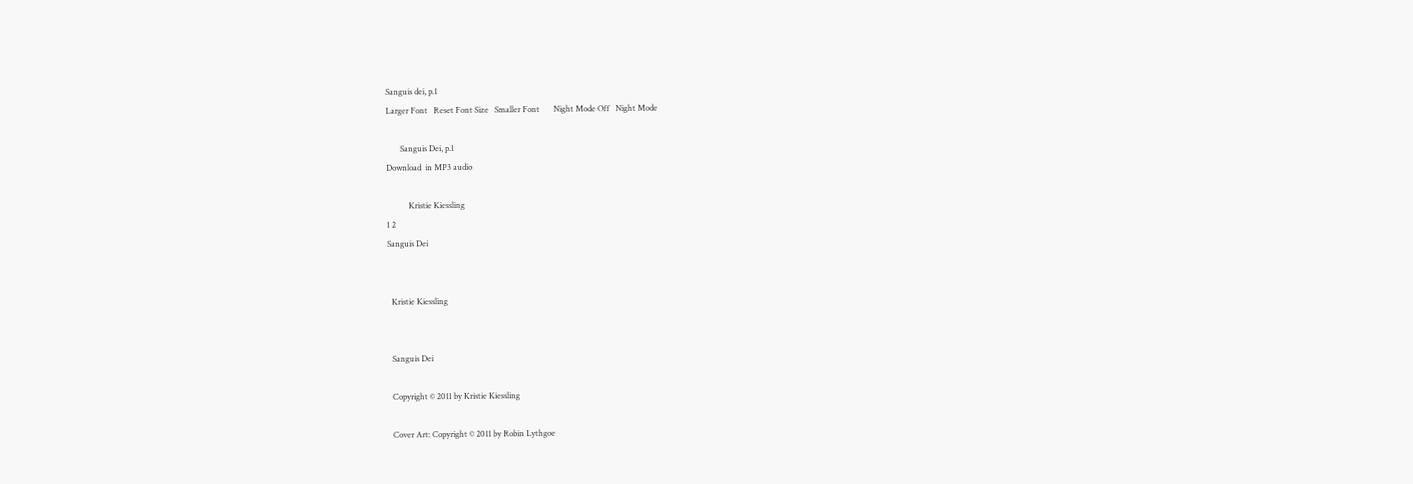Sanguis dei, p.1
Larger Font   Reset Font Size   Smaller Font       Night Mode Off   Night Mode

       Sanguis Dei, p.1
Download  in MP3 audio

           Kristie Kiessling
1 2
Sanguis Dei


  Kristie Kiessling


  Sanguis Dei

  Copyright © 2011 by Kristie Kiessling

  Cover Art: Copyright © 2011 by Robin Lythgoe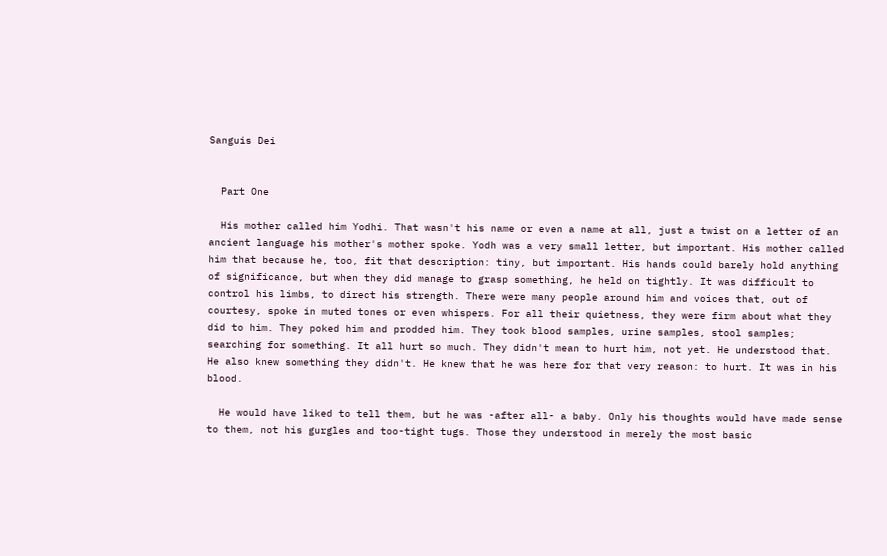Sanguis Dei


  Part One

  His mother called him Yodhi. That wasn't his name or even a name at all, just a twist on a letter of an ancient language his mother's mother spoke. Yodh was a very small letter, but important. His mother called him that because he, too, fit that description: tiny, but important. His hands could barely hold anything of significance, but when they did manage to grasp something, he held on tightly. It was difficult to control his limbs, to direct his strength. There were many people around him and voices that, out of courtesy, spoke in muted tones or even whispers. For all their quietness, they were firm about what they did to him. They poked him and prodded him. They took blood samples, urine samples, stool samples; searching for something. It all hurt so much. They didn't mean to hurt him, not yet. He understood that. He also knew something they didn't. He knew that he was here for that very reason: to hurt. It was in his blood.

  He would have liked to tell them, but he was -after all- a baby. Only his thoughts would have made sense to them, not his gurgles and too-tight tugs. Those they understood in merely the most basic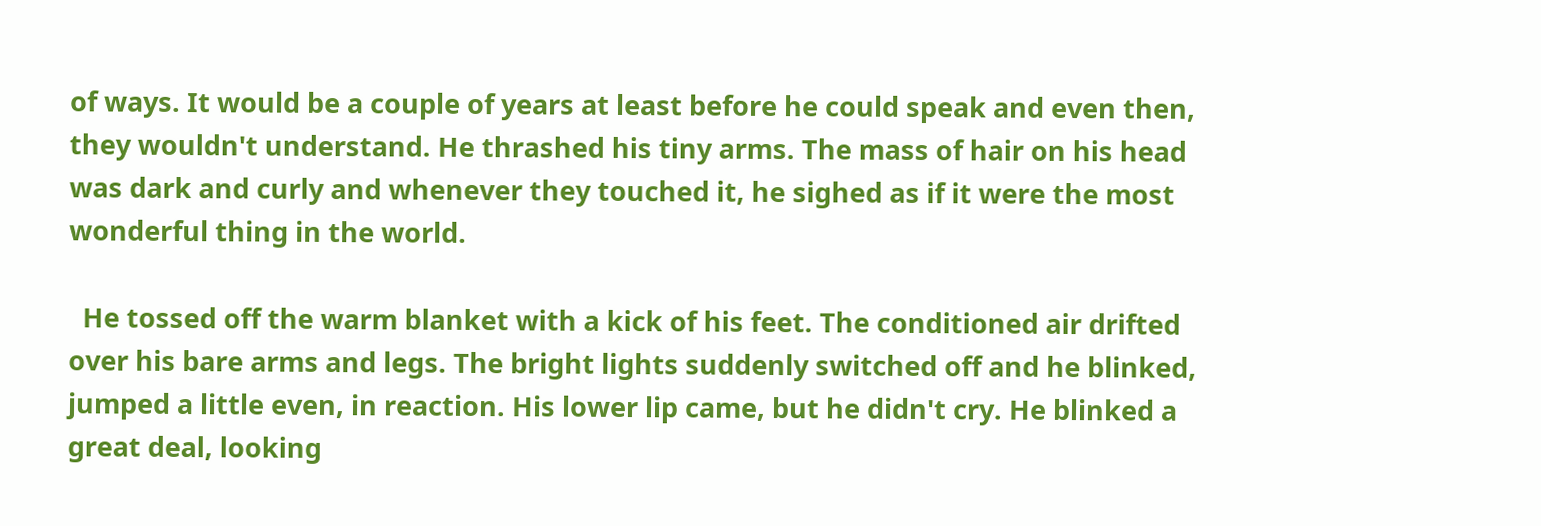of ways. It would be a couple of years at least before he could speak and even then, they wouldn't understand. He thrashed his tiny arms. The mass of hair on his head was dark and curly and whenever they touched it, he sighed as if it were the most wonderful thing in the world.

  He tossed off the warm blanket with a kick of his feet. The conditioned air drifted over his bare arms and legs. The bright lights suddenly switched off and he blinked, jumped a little even, in reaction. His lower lip came, but he didn't cry. He blinked a great deal, looking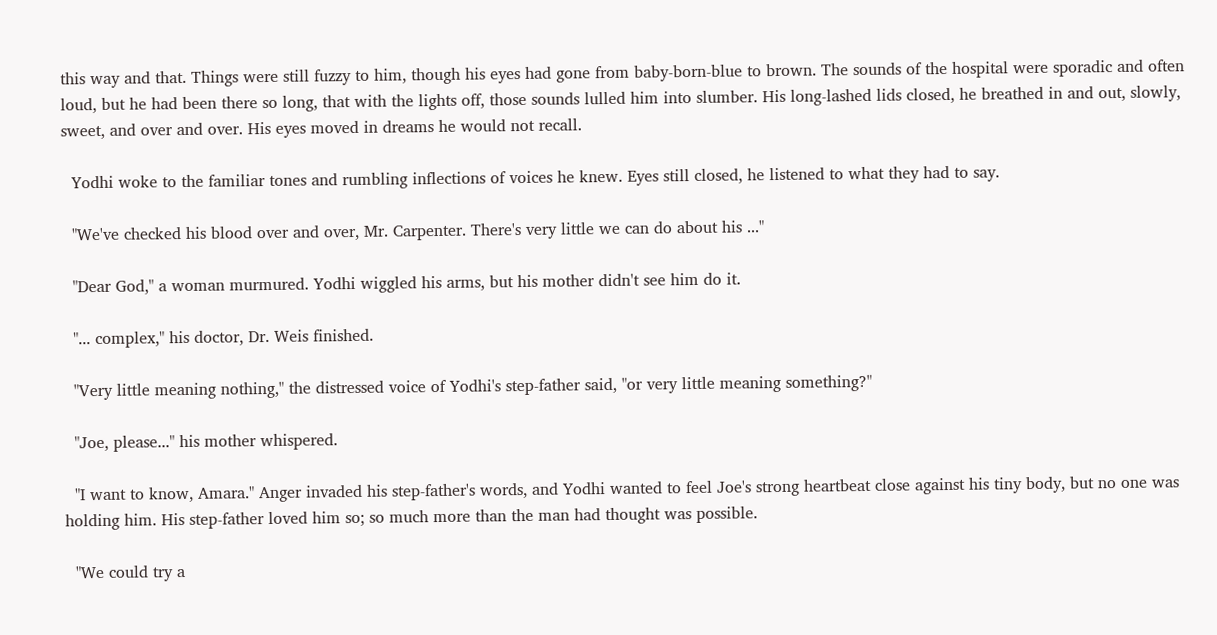this way and that. Things were still fuzzy to him, though his eyes had gone from baby-born-blue to brown. The sounds of the hospital were sporadic and often loud, but he had been there so long, that with the lights off, those sounds lulled him into slumber. His long-lashed lids closed, he breathed in and out, slowly, sweet, and over and over. His eyes moved in dreams he would not recall.

  Yodhi woke to the familiar tones and rumbling inflections of voices he knew. Eyes still closed, he listened to what they had to say.

  "We've checked his blood over and over, Mr. Carpenter. There's very little we can do about his ..."

  "Dear God," a woman murmured. Yodhi wiggled his arms, but his mother didn't see him do it.

  "... complex," his doctor, Dr. Weis finished.

  "Very little meaning nothing," the distressed voice of Yodhi's step-father said, "or very little meaning something?"

  "Joe, please..." his mother whispered.

  "I want to know, Amara." Anger invaded his step-father's words, and Yodhi wanted to feel Joe's strong heartbeat close against his tiny body, but no one was holding him. His step-father loved him so; so much more than the man had thought was possible.

  "We could try a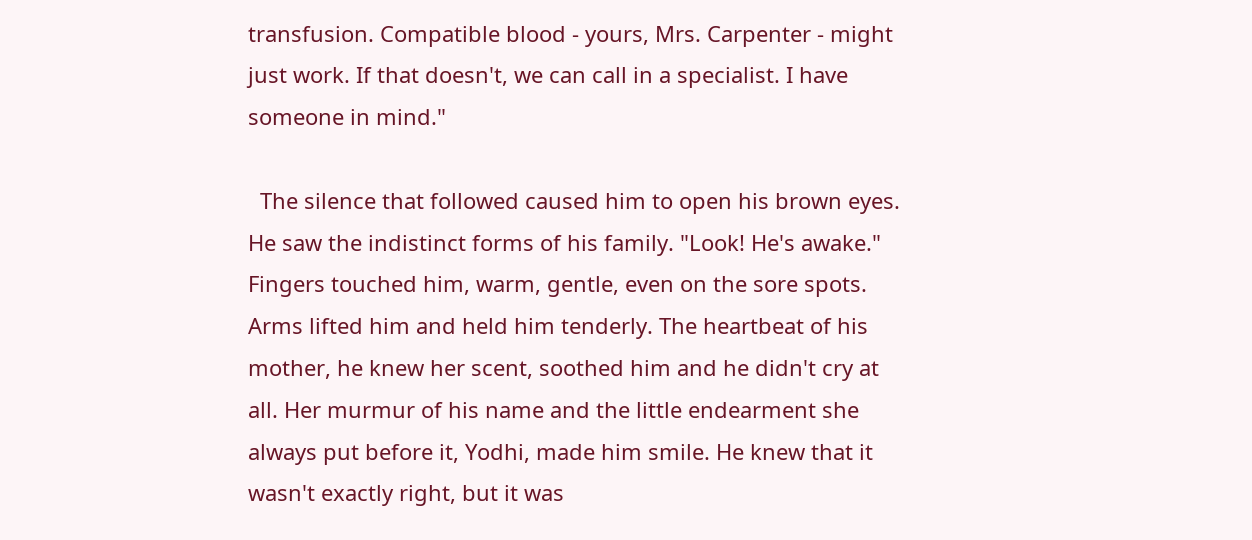transfusion. Compatible blood - yours, Mrs. Carpenter - might just work. If that doesn't, we can call in a specialist. I have someone in mind."

  The silence that followed caused him to open his brown eyes. He saw the indistinct forms of his family. "Look! He's awake." Fingers touched him, warm, gentle, even on the sore spots. Arms lifted him and held him tenderly. The heartbeat of his mother, he knew her scent, soothed him and he didn't cry at all. Her murmur of his name and the little endearment she always put before it, Yodhi, made him smile. He knew that it wasn't exactly right, but it was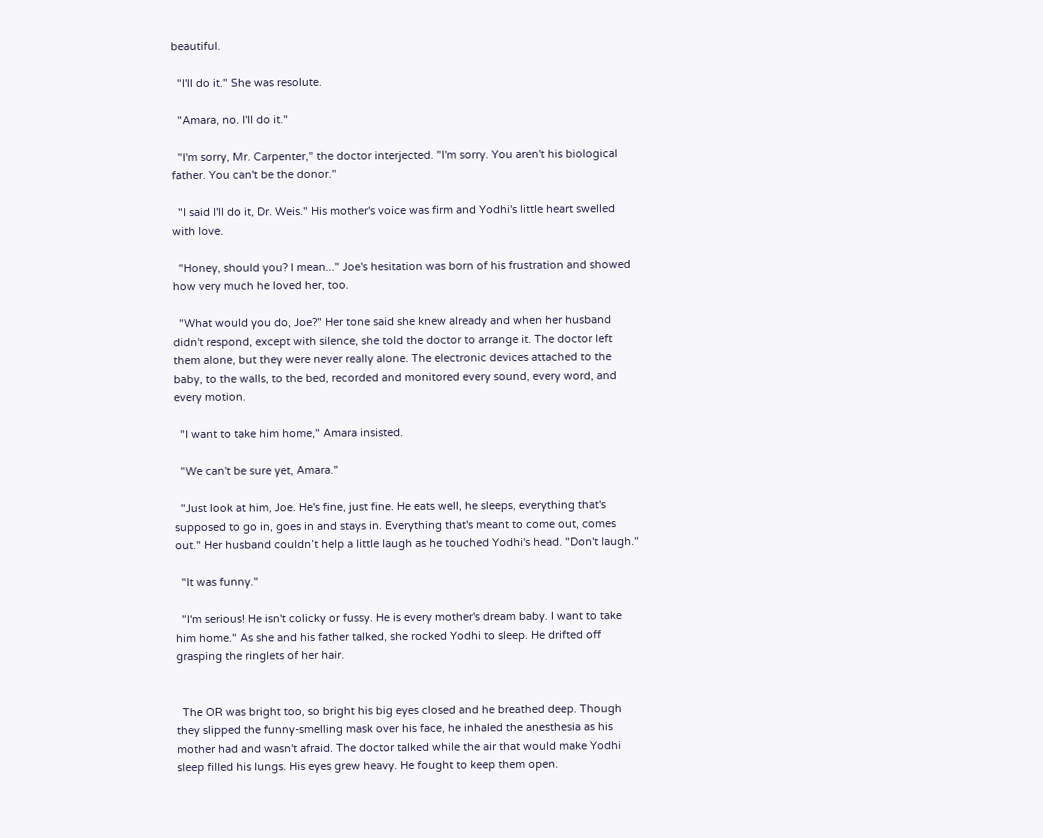beautiful.

  "I'll do it." She was resolute.

  "Amara, no. I'll do it."

  "I'm sorry, Mr. Carpenter," the doctor interjected. "I'm sorry. You aren't his biological father. You can't be the donor."

  "I said I'll do it, Dr. Weis." His mother's voice was firm and Yodhi's little heart swelled with love.

  "Honey, should you? I mean..." Joe's hesitation was born of his frustration and showed how very much he loved her, too.

  "What would you do, Joe?" Her tone said she knew already and when her husband didn't respond, except with silence, she told the doctor to arrange it. The doctor left them alone, but they were never really alone. The electronic devices attached to the baby, to the walls, to the bed, recorded and monitored every sound, every word, and every motion.

  "I want to take him home," Amara insisted.

  "We can't be sure yet, Amara."

  "Just look at him, Joe. He's fine, just fine. He eats well, he sleeps, everything that's supposed to go in, goes in and stays in. Everything that's meant to come out, comes out." Her husband couldn’t help a little laugh as he touched Yodhi's head. "Don't laugh."

  "It was funny."

  "I'm serious! He isn't colicky or fussy. He is every mother's dream baby. I want to take him home." As she and his father talked, she rocked Yodhi to sleep. He drifted off grasping the ringlets of her hair.


  The OR was bright too, so bright his big eyes closed and he breathed deep. Though they slipped the funny-smelling mask over his face, he inhaled the anesthesia as his mother had and wasn't afraid. The doctor talked while the air that would make Yodhi sleep filled his lungs. His eyes grew heavy. He fought to keep them open.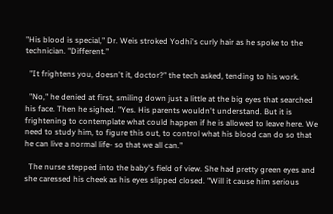"His blood is special," Dr. Weis stroked Yodhi's curly hair as he spoke to the technician. "Different."

  "It frightens you, doesn't it, doctor?" the tech asked, tending to his work.

  "No," he denied at first, smiling down just a little at the big eyes that searched his face. Then he sighed. "Yes. His parents wouldn't understand. But it is frightening to contemplate what could happen if he is allowed to leave here. We need to study him, to figure this out, to control what his blood can do so that he can live a normal life- so that we all can."

  The nurse stepped into the baby's field of view. She had pretty green eyes and she caressed his cheek as his eyes slipped closed. "Will it cause him serious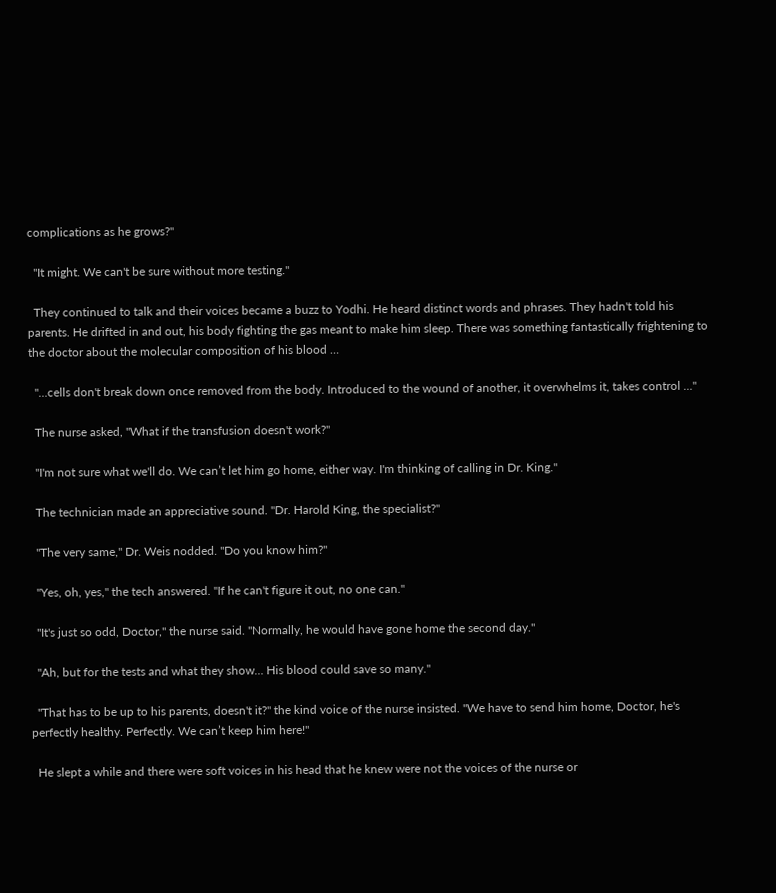complications as he grows?"

  "It might. We can't be sure without more testing."

  They continued to talk and their voices became a buzz to Yodhi. He heard distinct words and phrases. They hadn't told his parents. He drifted in and out, his body fighting the gas meant to make him sleep. There was something fantastically frightening to the doctor about the molecular composition of his blood …

  "…cells don't break down once removed from the body. Introduced to the wound of another, it overwhelms it, takes control …"

  The nurse asked, "What if the transfusion doesn't work?"

  "I'm not sure what we'll do. We can’t let him go home, either way. I'm thinking of calling in Dr. King."

  The technician made an appreciative sound. "Dr. Harold King, the specialist?"

  "The very same," Dr. Weis nodded. "Do you know him?"

  "Yes, oh, yes," the tech answered. "If he can't figure it out, no one can."

  "It's just so odd, Doctor," the nurse said. "Normally, he would have gone home the second day."

  "Ah, but for the tests and what they show… His blood could save so many."

  "That has to be up to his parents, doesn't it?" the kind voice of the nurse insisted. "We have to send him home, Doctor, he's perfectly healthy. Perfectly. We can’t keep him here!"

  He slept a while and there were soft voices in his head that he knew were not the voices of the nurse or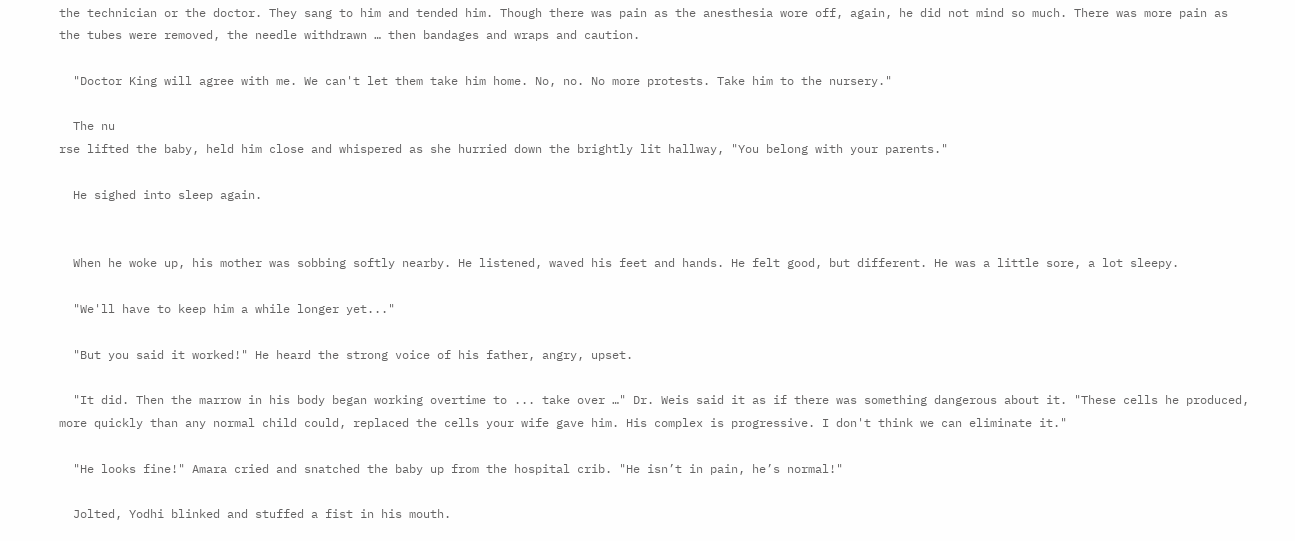the technician or the doctor. They sang to him and tended him. Though there was pain as the anesthesia wore off, again, he did not mind so much. There was more pain as the tubes were removed, the needle withdrawn … then bandages and wraps and caution.

  "Doctor King will agree with me. We can't let them take him home. No, no. No more protests. Take him to the nursery."

  The nu
rse lifted the baby, held him close and whispered as she hurried down the brightly lit hallway, "You belong with your parents."

  He sighed into sleep again.


  When he woke up, his mother was sobbing softly nearby. He listened, waved his feet and hands. He felt good, but different. He was a little sore, a lot sleepy.

  "We'll have to keep him a while longer yet..."

  "But you said it worked!" He heard the strong voice of his father, angry, upset.

  "It did. Then the marrow in his body began working overtime to ... take over …" Dr. Weis said it as if there was something dangerous about it. "These cells he produced, more quickly than any normal child could, replaced the cells your wife gave him. His complex is progressive. I don't think we can eliminate it."

  "He looks fine!" Amara cried and snatched the baby up from the hospital crib. "He isn’t in pain, he’s normal!"

  Jolted, Yodhi blinked and stuffed a fist in his mouth.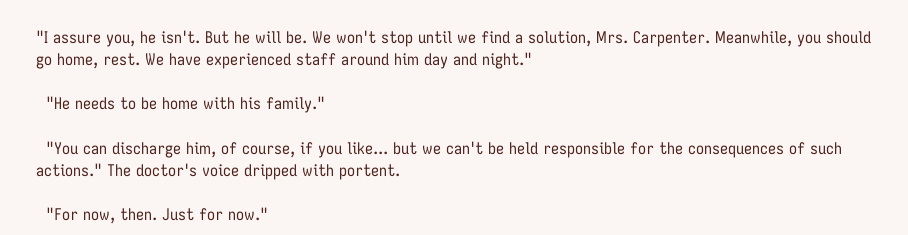"I assure you, he isn't. But he will be. We won't stop until we find a solution, Mrs. Carpenter. Meanwhile, you should go home, rest. We have experienced staff around him day and night."

  "He needs to be home with his family."

  "You can discharge him, of course, if you like... but we can't be held responsible for the consequences of such actions." The doctor's voice dripped with portent.

  "For now, then. Just for now."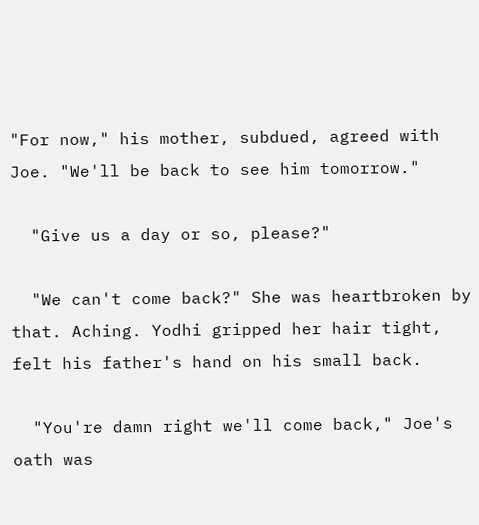"For now," his mother, subdued, agreed with Joe. "We'll be back to see him tomorrow."

  "Give us a day or so, please?"

  "We can't come back?" She was heartbroken by that. Aching. Yodhi gripped her hair tight, felt his father's hand on his small back.

  "You're damn right we'll come back," Joe's oath was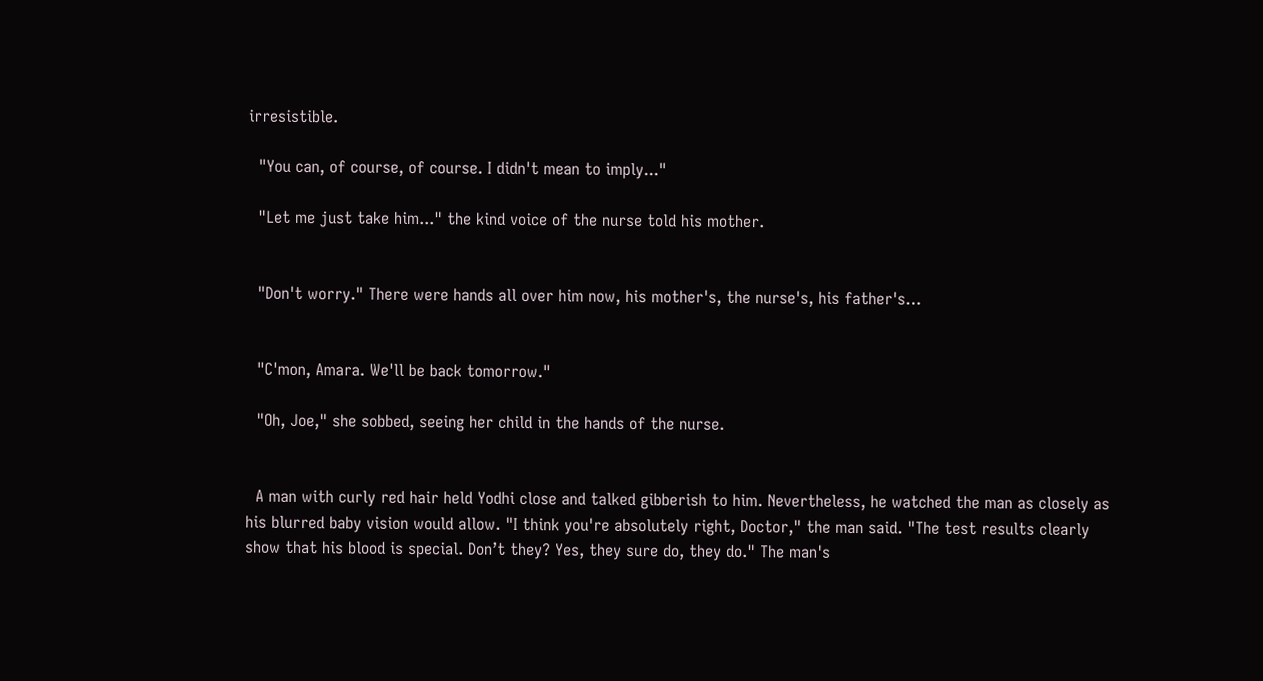irresistible.

  "You can, of course, of course. I didn't mean to imply..."

  "Let me just take him..." the kind voice of the nurse told his mother.


  "Don't worry." There were hands all over him now, his mother's, the nurse's, his father's…


  "C'mon, Amara. We'll be back tomorrow."

  "Oh, Joe," she sobbed, seeing her child in the hands of the nurse.


  A man with curly red hair held Yodhi close and talked gibberish to him. Nevertheless, he watched the man as closely as his blurred baby vision would allow. "I think you're absolutely right, Doctor," the man said. "The test results clearly show that his blood is special. Don’t they? Yes, they sure do, they do." The man's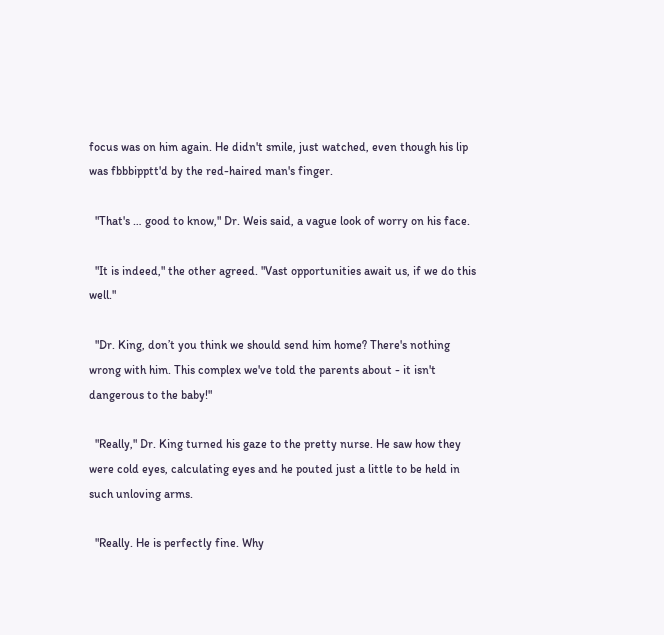focus was on him again. He didn't smile, just watched, even though his lip was fbbbipptt'd by the red-haired man's finger.

  "That's … good to know," Dr. Weis said, a vague look of worry on his face.

  "It is indeed," the other agreed. "Vast opportunities await us, if we do this well."

  "Dr. King, don’t you think we should send him home? There's nothing wrong with him. This complex we've told the parents about - it isn't dangerous to the baby!"

  "Really," Dr. King turned his gaze to the pretty nurse. He saw how they were cold eyes, calculating eyes and he pouted just a little to be held in such unloving arms.

  "Really. He is perfectly fine. Why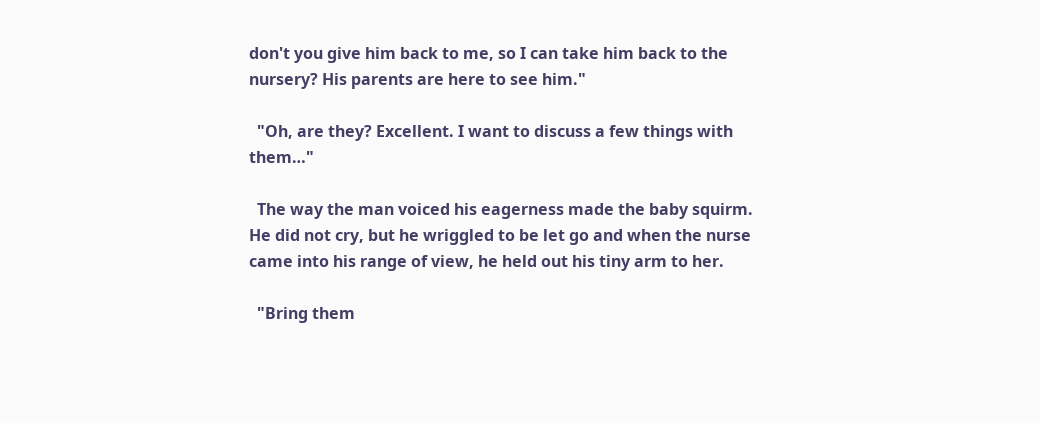don't you give him back to me, so I can take him back to the nursery? His parents are here to see him."

  "Oh, are they? Excellent. I want to discuss a few things with them…"

  The way the man voiced his eagerness made the baby squirm. He did not cry, but he wriggled to be let go and when the nurse came into his range of view, he held out his tiny arm to her.

  "Bring them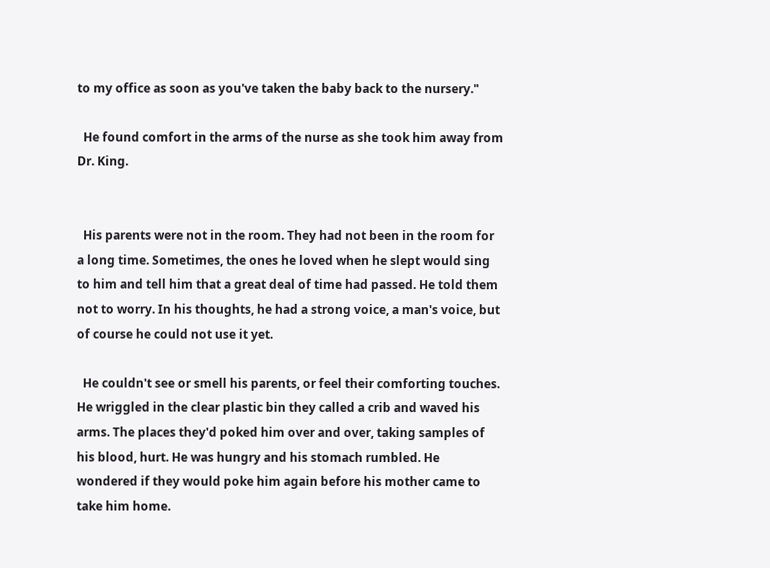to my office as soon as you've taken the baby back to the nursery."

  He found comfort in the arms of the nurse as she took him away from Dr. King.


  His parents were not in the room. They had not been in the room for a long time. Sometimes, the ones he loved when he slept would sing to him and tell him that a great deal of time had passed. He told them not to worry. In his thoughts, he had a strong voice, a man's voice, but of course he could not use it yet.

  He couldn't see or smell his parents, or feel their comforting touches. He wriggled in the clear plastic bin they called a crib and waved his arms. The places they'd poked him over and over, taking samples of his blood, hurt. He was hungry and his stomach rumbled. He wondered if they would poke him again before his mother came to take him home.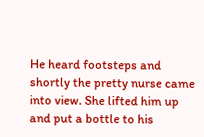He heard footsteps and shortly the pretty nurse came into view. She lifted him up and put a bottle to his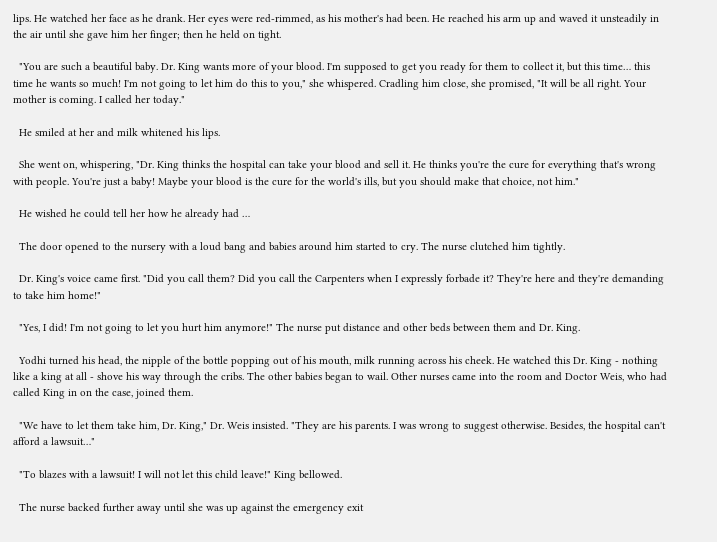lips. He watched her face as he drank. Her eyes were red-rimmed, as his mother's had been. He reached his arm up and waved it unsteadily in the air until she gave him her finger; then he held on tight.

  "You are such a beautiful baby. Dr. King wants more of your blood. I'm supposed to get you ready for them to collect it, but this time… this time he wants so much! I'm not going to let him do this to you," she whispered. Cradling him close, she promised, "It will be all right. Your mother is coming. I called her today."

  He smiled at her and milk whitened his lips.

  She went on, whispering, "Dr. King thinks the hospital can take your blood and sell it. He thinks you're the cure for everything that's wrong with people. You're just a baby! Maybe your blood is the cure for the world's ills, but you should make that choice, not him."

  He wished he could tell her how he already had …

  The door opened to the nursery with a loud bang and babies around him started to cry. The nurse clutched him tightly.

  Dr. King's voice came first. "Did you call them? Did you call the Carpenters when I expressly forbade it? They're here and they're demanding to take him home!"

  "Yes, I did! I'm not going to let you hurt him anymore!" The nurse put distance and other beds between them and Dr. King.

  Yodhi turned his head, the nipple of the bottle popping out of his mouth, milk running across his cheek. He watched this Dr. King - nothing like a king at all - shove his way through the cribs. The other babies began to wail. Other nurses came into the room and Doctor Weis, who had called King in on the case, joined them.

  "We have to let them take him, Dr. King," Dr. Weis insisted. "They are his parents. I was wrong to suggest otherwise. Besides, the hospital can't afford a lawsuit…"

  "To blazes with a lawsuit! I will not let this child leave!" King bellowed.

  The nurse backed further away until she was up against the emergency exit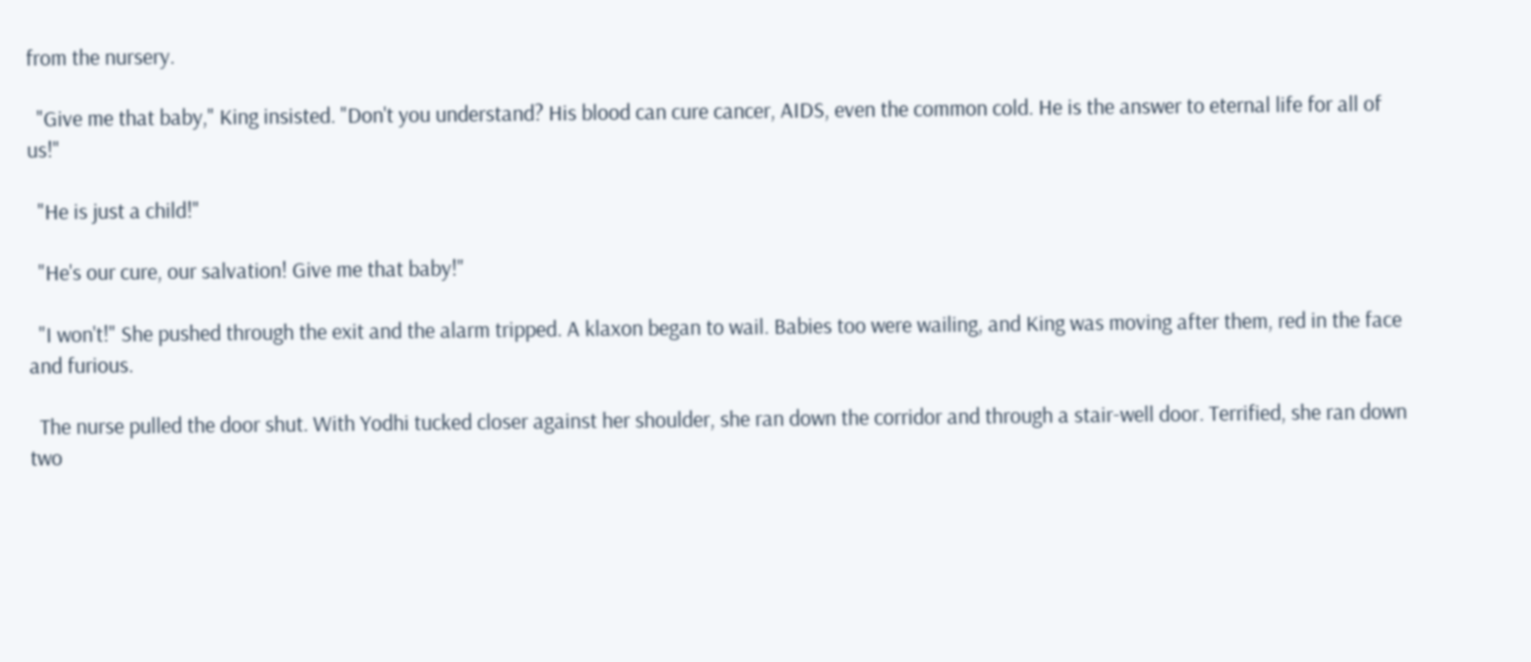from the nursery.

  "Give me that baby," King insisted. "Don't you understand? His blood can cure cancer, AIDS, even the common cold. He is the answer to eternal life for all of us!"

  "He is just a child!"

  "He's our cure, our salvation! Give me that baby!"

  "I won't!" She pushed through the exit and the alarm tripped. A klaxon began to wail. Babies too were wailing, and King was moving after them, red in the face and furious.

  The nurse pulled the door shut. With Yodhi tucked closer against her shoulder, she ran down the corridor and through a stair-well door. Terrified, she ran down two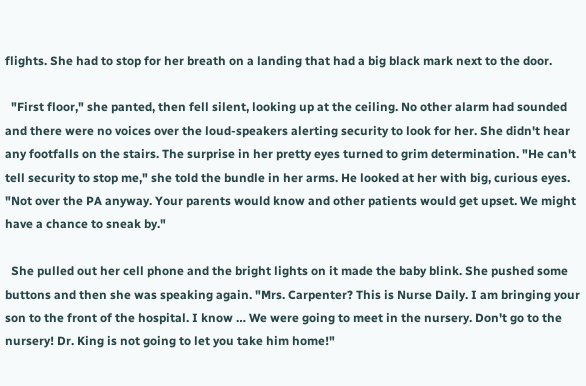flights. She had to stop for her breath on a landing that had a big black mark next to the door.

  "First floor," she panted, then fell silent, looking up at the ceiling. No other alarm had sounded and there were no voices over the loud-speakers alerting security to look for her. She didn't hear any footfalls on the stairs. The surprise in her pretty eyes turned to grim determination. "He can't tell security to stop me," she told the bundle in her arms. He looked at her with big, curious eyes. "Not over the PA anyway. Your parents would know and other patients would get upset. We might have a chance to sneak by."

  She pulled out her cell phone and the bright lights on it made the baby blink. She pushed some buttons and then she was speaking again. "Mrs. Carpenter? This is Nurse Daily. I am bringing your son to the front of the hospital. I know … We were going to meet in the nursery. Don't go to the nursery! Dr. King is not going to let you take him home!"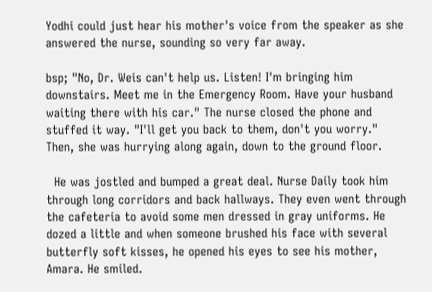Yodhi could just hear his mother's voice from the speaker as she answered the nurse, sounding so very far away.

bsp; "No, Dr. Weis can't help us. Listen! I'm bringing him downstairs. Meet me in the Emergency Room. Have your husband waiting there with his car." The nurse closed the phone and stuffed it way. "I'll get you back to them, don't you worry." Then, she was hurrying along again, down to the ground floor.

  He was jostled and bumped a great deal. Nurse Daily took him through long corridors and back hallways. They even went through the cafeteria to avoid some men dressed in gray uniforms. He dozed a little and when someone brushed his face with several butterfly soft kisses, he opened his eyes to see his mother, Amara. He smiled.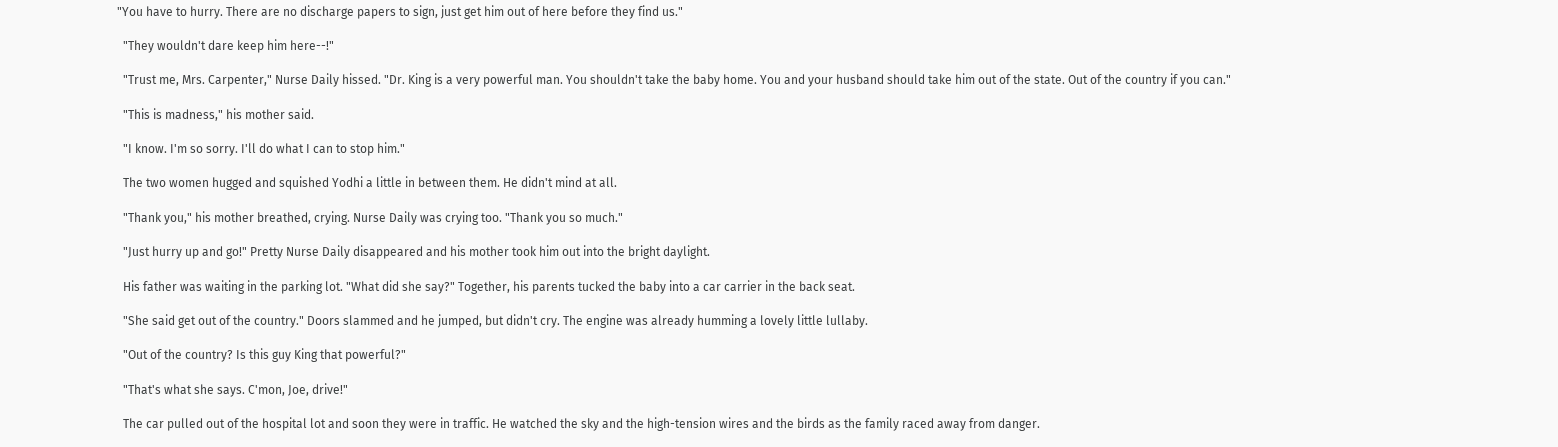"You have to hurry. There are no discharge papers to sign, just get him out of here before they find us."

  "They wouldn't dare keep him here--!"

  "Trust me, Mrs. Carpenter," Nurse Daily hissed. "Dr. King is a very powerful man. You shouldn't take the baby home. You and your husband should take him out of the state. Out of the country if you can."

  "This is madness," his mother said.

  "I know. I'm so sorry. I'll do what I can to stop him."

  The two women hugged and squished Yodhi a little in between them. He didn't mind at all.

  "Thank you," his mother breathed, crying. Nurse Daily was crying too. "Thank you so much."

  "Just hurry up and go!" Pretty Nurse Daily disappeared and his mother took him out into the bright daylight.

  His father was waiting in the parking lot. "What did she say?" Together, his parents tucked the baby into a car carrier in the back seat.

  "She said get out of the country." Doors slammed and he jumped, but didn't cry. The engine was already humming a lovely little lullaby.

  "Out of the country? Is this guy King that powerful?"

  "That's what she says. C'mon, Joe, drive!"

  The car pulled out of the hospital lot and soon they were in traffic. He watched the sky and the high-tension wires and the birds as the family raced away from danger.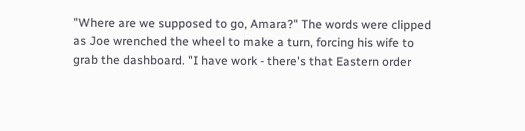"Where are we supposed to go, Amara?" The words were clipped as Joe wrenched the wheel to make a turn, forcing his wife to grab the dashboard. "I have work - there's that Eastern order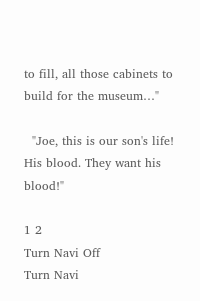to fill, all those cabinets to build for the museum…"

  "Joe, this is our son's life! His blood. They want his blood!"

1 2
Turn Navi Off
Turn Navi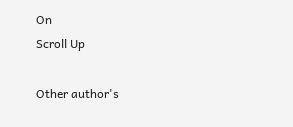On
Scroll Up

Other author's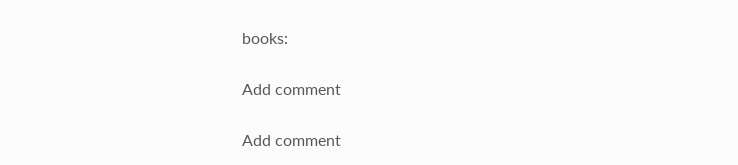books:

Add comment

Add comment